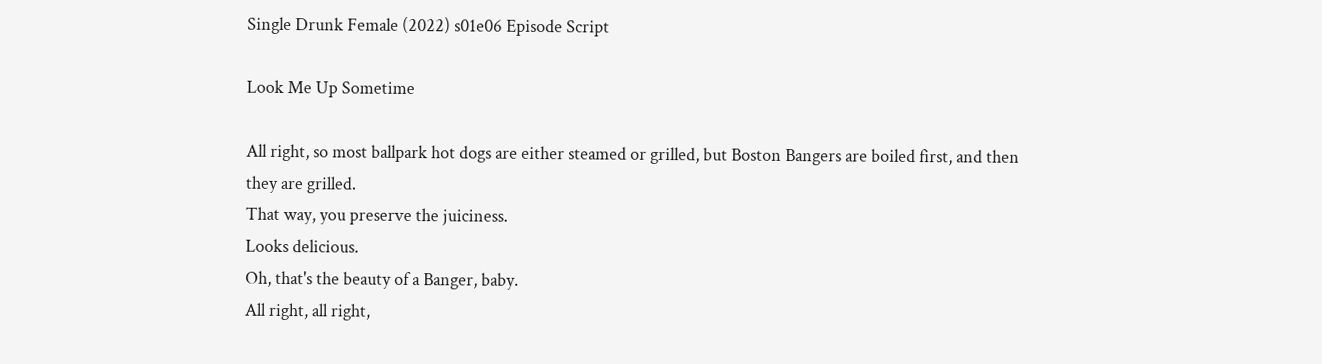Single Drunk Female (2022) s01e06 Episode Script

Look Me Up Sometime

All right, so most ballpark hot dogs are either steamed or grilled, but Boston Bangers are boiled first, and then they are grilled.
That way, you preserve the juiciness.
Looks delicious.
Oh, that's the beauty of a Banger, baby.
All right, all right,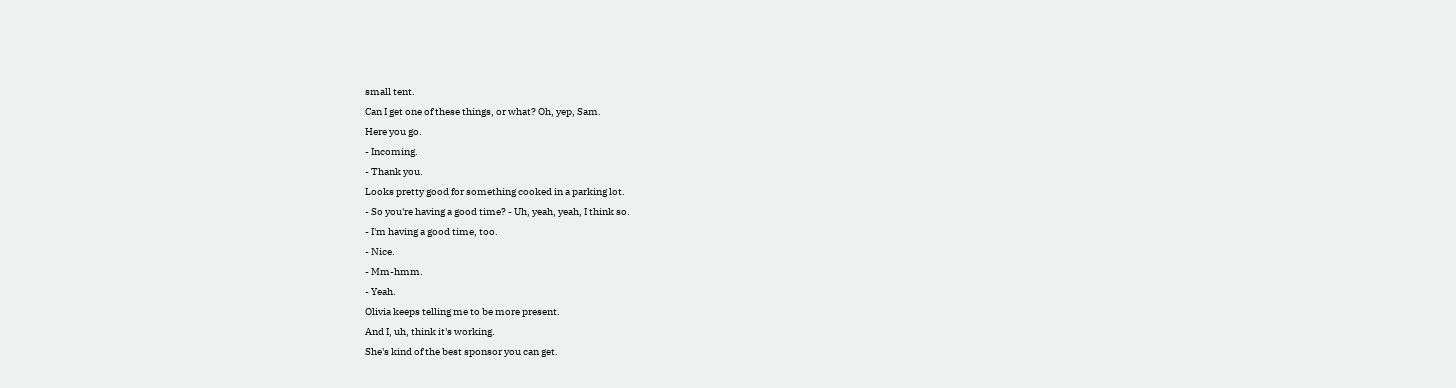small tent.
Can I get one of these things, or what? Oh, yep, Sam.
Here you go.
- Incoming.
- Thank you.
Looks pretty good for something cooked in a parking lot.
- So you're having a good time? - Uh, yeah, yeah, I think so.
- I'm having a good time, too.
- Nice.
- Mm-hmm.
- Yeah.
Olivia keeps telling me to be more present.
And I, uh, think it's working.
She's kind of the best sponsor you can get.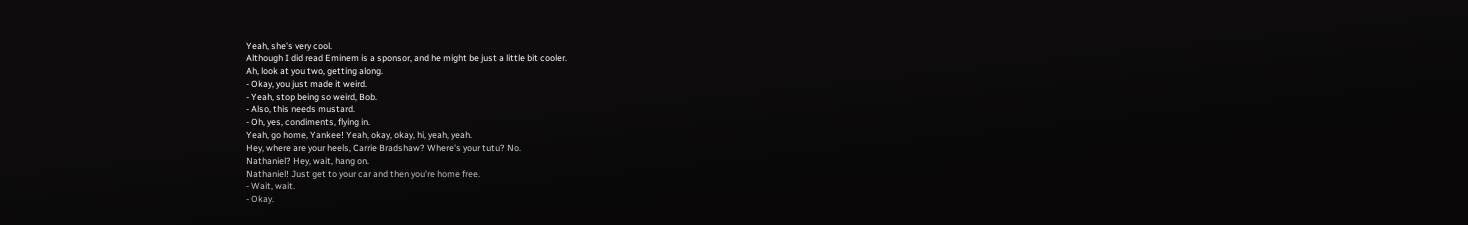Yeah, she's very cool.
Although I did read Eminem is a sponsor, and he might be just a little bit cooler.
Ah, look at you two, getting along.
- Okay, you just made it weird.
- Yeah, stop being so weird, Bob.
- Also, this needs mustard.
- Oh, yes, condiments, flying in.
Yeah, go home, Yankee! Yeah, okay, okay, hi, yeah, yeah.
Hey, where are your heels, Carrie Bradshaw? Where's your tutu? No.
Nathaniel? Hey, wait, hang on.
Nathaniel! Just get to your car and then you're home free.
- Wait, wait.
- Okay.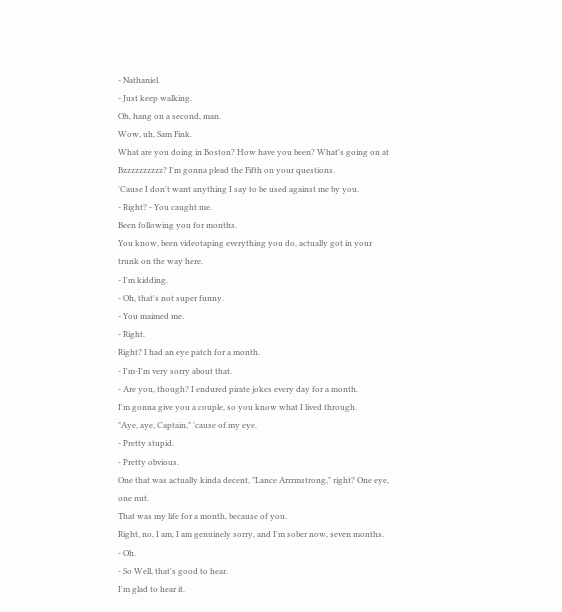- Nathaniel.
- Just keep walking.
Oh, hang on a second, man.
Wow, uh, Sam Fink.
What are you doing in Boston? How have you been? What's going on at Bzzzzzzzzzz? I'm gonna plead the Fifth on your questions.
'Cause I don't want anything I say to be used against me by you.
- Right? - You caught me.
Been following you for months.
You know, been videotaping everything you do, actually got in your trunk on the way here.
- I'm kidding.
- Oh, that's not super funny.
- You maimed me.
- Right.
Right? I had an eye patch for a month.
- I'm-I'm very sorry about that.
- Are you, though? I endured pirate jokes every day for a month.
I'm gonna give you a couple, so you know what I lived through.
"Aye, aye, Captain," 'cause of my eye.
- Pretty stupid.
- Pretty obvious.
One that was actually kinda decent, "Lance Arrrmstrong," right? One eye, one nut.
That was my life for a month, because of you.
Right, no, I am, I am genuinely sorry, and I'm sober now, seven months.
- Oh.
- So Well, that's good to hear.
I'm glad to hear it.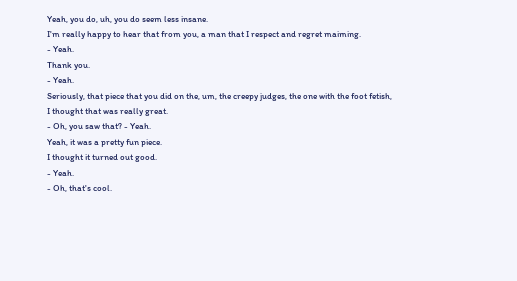Yeah, you do, uh, you do seem less insane.
I'm really happy to hear that from you, a man that I respect and regret maiming.
- Yeah.
Thank you.
- Yeah.
Seriously, that piece that you did on the, um, the creepy judges, the one with the foot fetish, I thought that was really great.
- Oh, you saw that? - Yeah.
Yeah, it was a pretty fun piece.
I thought it turned out good.
- Yeah.
- Oh, that's cool.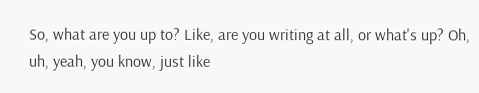So, what are you up to? Like, are you writing at all, or what's up? Oh, uh, yeah, you know, just like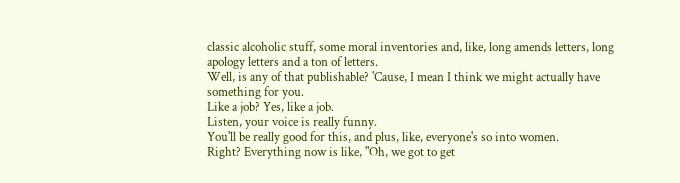classic alcoholic stuff, some moral inventories and, like, long amends letters, long apology letters and a ton of letters.
Well, is any of that publishable? 'Cause, I mean I think we might actually have something for you.
Like a job? Yes, like a job.
Listen, your voice is really funny.
You'll be really good for this, and plus, like, everyone's so into women.
Right? Everything now is like, "Oh, we got to get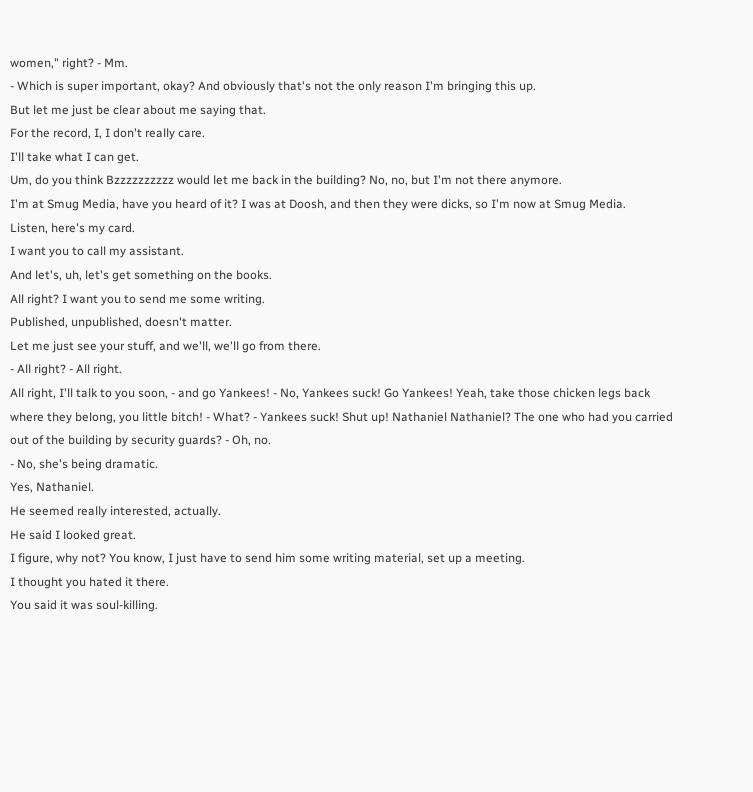women," right? - Mm.
- Which is super important, okay? And obviously that's not the only reason I'm bringing this up.
But let me just be clear about me saying that.
For the record, I, I don't really care.
I'll take what I can get.
Um, do you think Bzzzzzzzzzz would let me back in the building? No, no, but I'm not there anymore.
I'm at Smug Media, have you heard of it? I was at Doosh, and then they were dicks, so I'm now at Smug Media.
Listen, here's my card.
I want you to call my assistant.
And let's, uh, let's get something on the books.
All right? I want you to send me some writing.
Published, unpublished, doesn't matter.
Let me just see your stuff, and we'll, we'll go from there.
- All right? - All right.
All right, I'll talk to you soon, - and go Yankees! - No, Yankees suck! Go Yankees! Yeah, take those chicken legs back where they belong, you little bitch! - What? - Yankees suck! Shut up! Nathaniel Nathaniel? The one who had you carried out of the building by security guards? - Oh, no.
- No, she's being dramatic.
Yes, Nathaniel.
He seemed really interested, actually.
He said I looked great.
I figure, why not? You know, I just have to send him some writing material, set up a meeting.
I thought you hated it there.
You said it was soul-killing.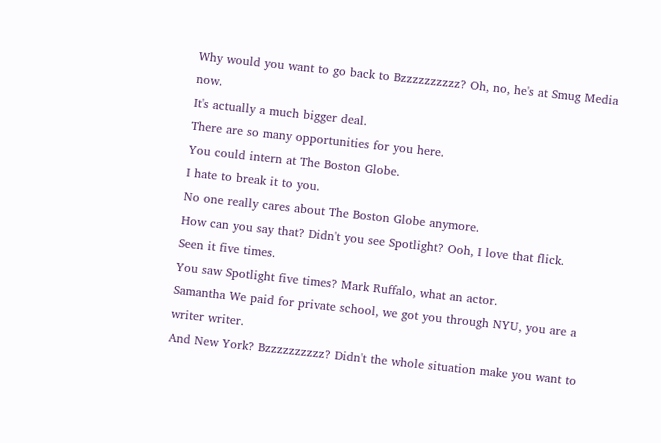Why would you want to go back to Bzzzzzzzzzz? Oh, no, he's at Smug Media now.
It's actually a much bigger deal.
There are so many opportunities for you here.
You could intern at The Boston Globe.
I hate to break it to you.
No one really cares about The Boston Globe anymore.
How can you say that? Didn't you see Spotlight? Ooh, I love that flick.
Seen it five times.
You saw Spotlight five times? Mark Ruffalo, what an actor.
Samantha We paid for private school, we got you through NYU, you are a writer writer.
And New York? Bzzzzzzzzzz? Didn't the whole situation make you want to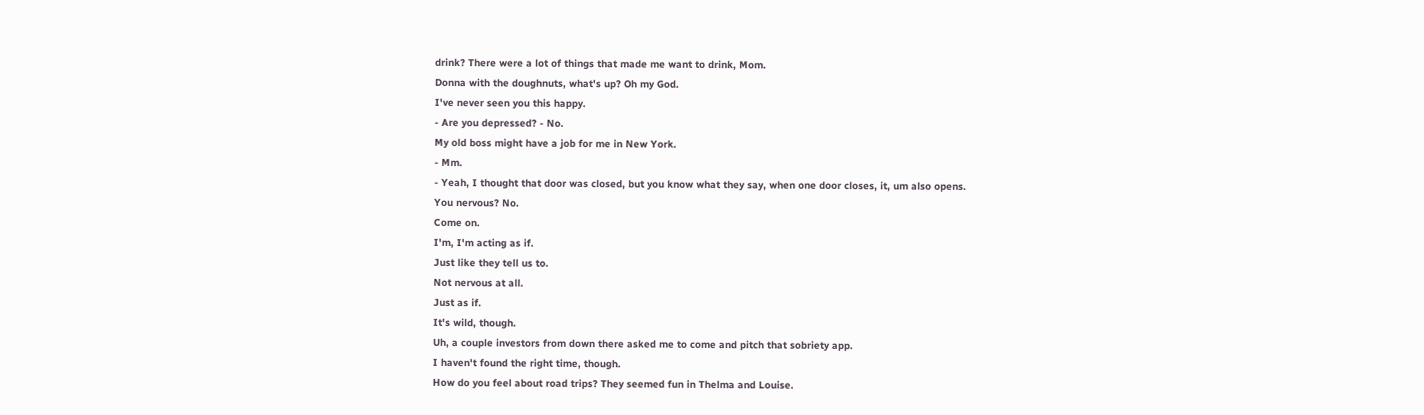drink? There were a lot of things that made me want to drink, Mom.
Donna with the doughnuts, what's up? Oh my God.
I've never seen you this happy.
- Are you depressed? - No.
My old boss might have a job for me in New York.
- Mm.
- Yeah, I thought that door was closed, but you know what they say, when one door closes, it, um also opens.
You nervous? No.
Come on.
I'm, I'm acting as if.
Just like they tell us to.
Not nervous at all.
Just as if.
It's wild, though.
Uh, a couple investors from down there asked me to come and pitch that sobriety app.
I haven't found the right time, though.
How do you feel about road trips? They seemed fun in Thelma and Louise.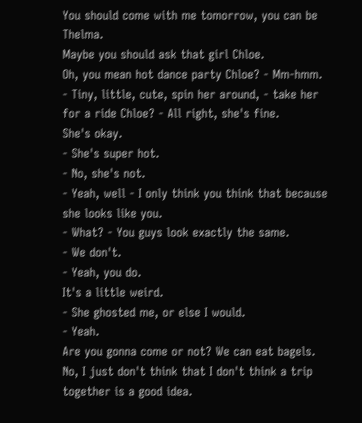You should come with me tomorrow, you can be Thelma.
Maybe you should ask that girl Chloe.
Oh, you mean hot dance party Chloe? - Mm-hmm.
- Tiny, little, cute, spin her around, - take her for a ride Chloe? - All right, she's fine.
She's okay.
- She's super hot.
- No, she's not.
- Yeah, well - I only think you think that because she looks like you.
- What? - You guys look exactly the same.
- We don't.
- Yeah, you do.
It's a little weird.
- She ghosted me, or else I would.
- Yeah.
Are you gonna come or not? We can eat bagels.
No, I just don't think that I don't think a trip together is a good idea.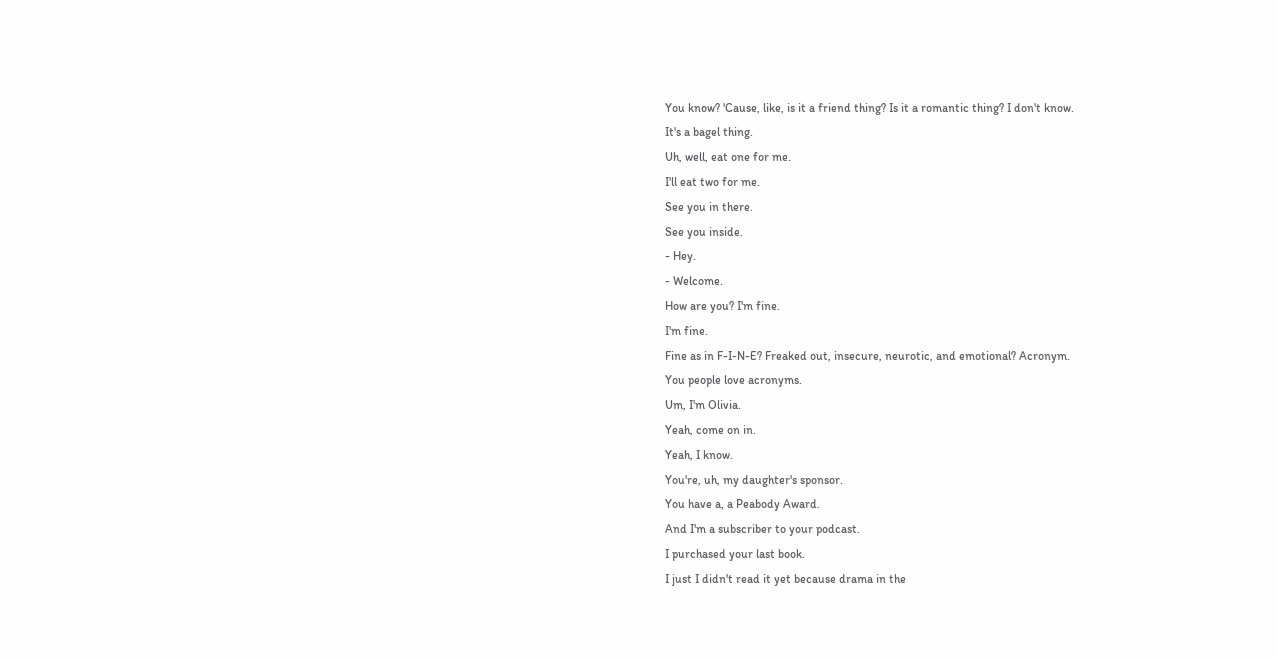You know? 'Cause, like, is it a friend thing? Is it a romantic thing? I don't know.
It's a bagel thing.
Uh, well, eat one for me.
I'll eat two for me.
See you in there.
See you inside.
- Hey.
- Welcome.
How are you? I'm fine.
I'm fine.
Fine as in F-I-N-E? Freaked out, insecure, neurotic, and emotional? Acronym.
You people love acronyms.
Um, I'm Olivia.
Yeah, come on in.
Yeah, I know.
You're, uh, my daughter's sponsor.
You have a, a Peabody Award.
And I'm a subscriber to your podcast.
I purchased your last book.
I just I didn't read it yet because drama in the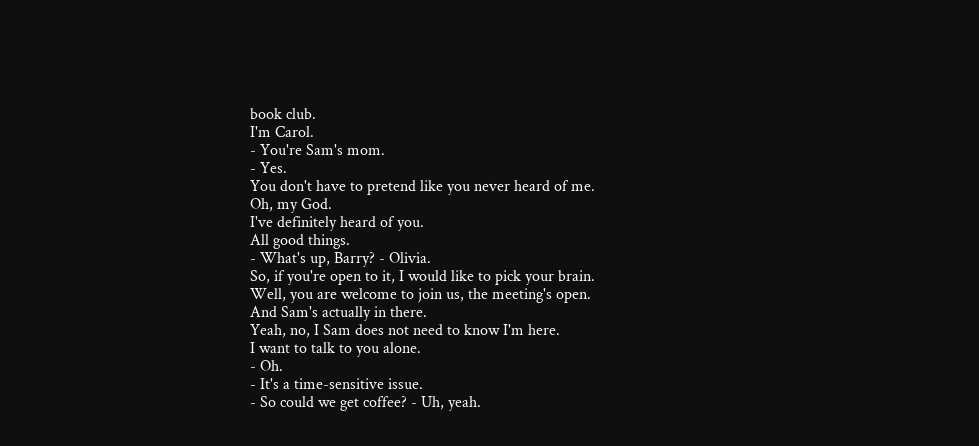book club.
I'm Carol.
- You're Sam's mom.
- Yes.
You don't have to pretend like you never heard of me.
Oh, my God.
I've definitely heard of you.
All good things.
- What's up, Barry? - Olivia.
So, if you're open to it, I would like to pick your brain.
Well, you are welcome to join us, the meeting's open.
And Sam's actually in there.
Yeah, no, I Sam does not need to know I'm here.
I want to talk to you alone.
- Oh.
- It's a time-sensitive issue.
- So could we get coffee? - Uh, yeah.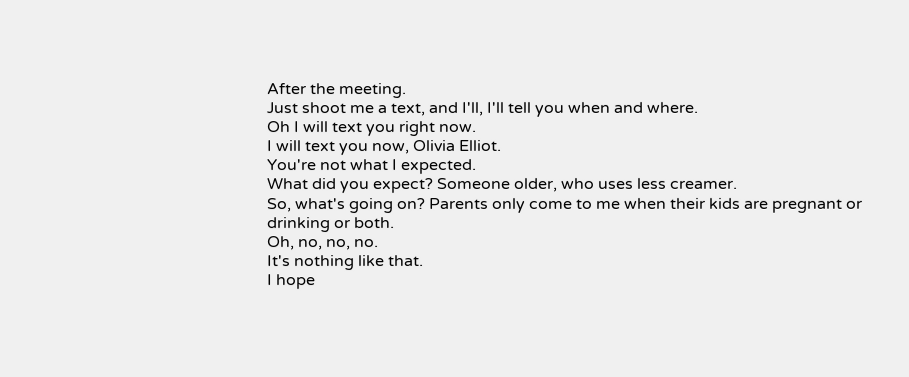After the meeting.
Just shoot me a text, and I'll, I'll tell you when and where.
Oh I will text you right now.
I will text you now, Olivia Elliot.
You're not what I expected.
What did you expect? Someone older, who uses less creamer.
So, what's going on? Parents only come to me when their kids are pregnant or drinking or both.
Oh, no, no, no.
It's nothing like that.
I hope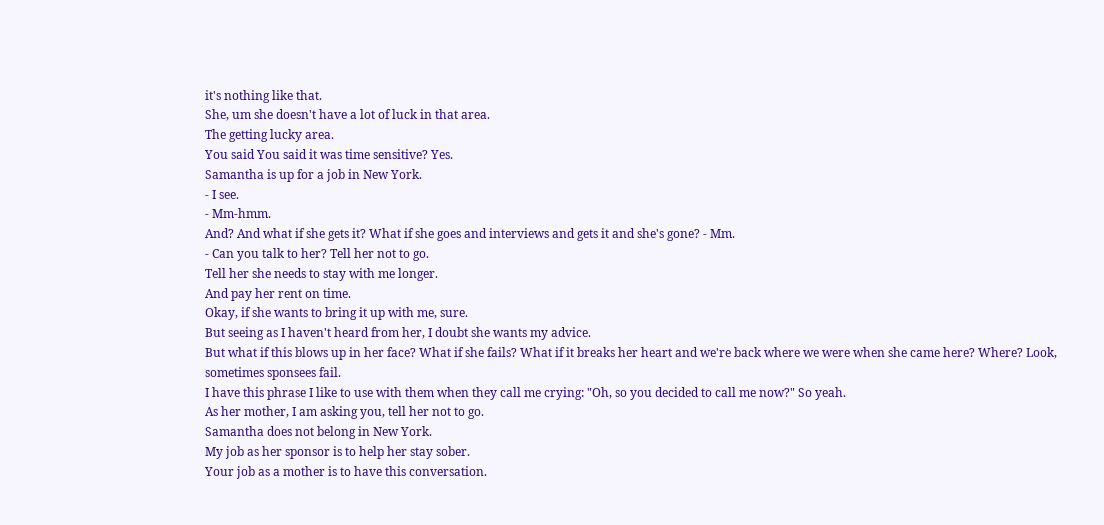it's nothing like that.
She, um she doesn't have a lot of luck in that area.
The getting lucky area.
You said You said it was time sensitive? Yes.
Samantha is up for a job in New York.
- I see.
- Mm-hmm.
And? And what if she gets it? What if she goes and interviews and gets it and she's gone? - Mm.
- Can you talk to her? Tell her not to go.
Tell her she needs to stay with me longer.
And pay her rent on time.
Okay, if she wants to bring it up with me, sure.
But seeing as I haven't heard from her, I doubt she wants my advice.
But what if this blows up in her face? What if she fails? What if it breaks her heart and we're back where we were when she came here? Where? Look, sometimes sponsees fail.
I have this phrase I like to use with them when they call me crying: "Oh, so you decided to call me now?" So yeah.
As her mother, I am asking you, tell her not to go.
Samantha does not belong in New York.
My job as her sponsor is to help her stay sober.
Your job as a mother is to have this conversation.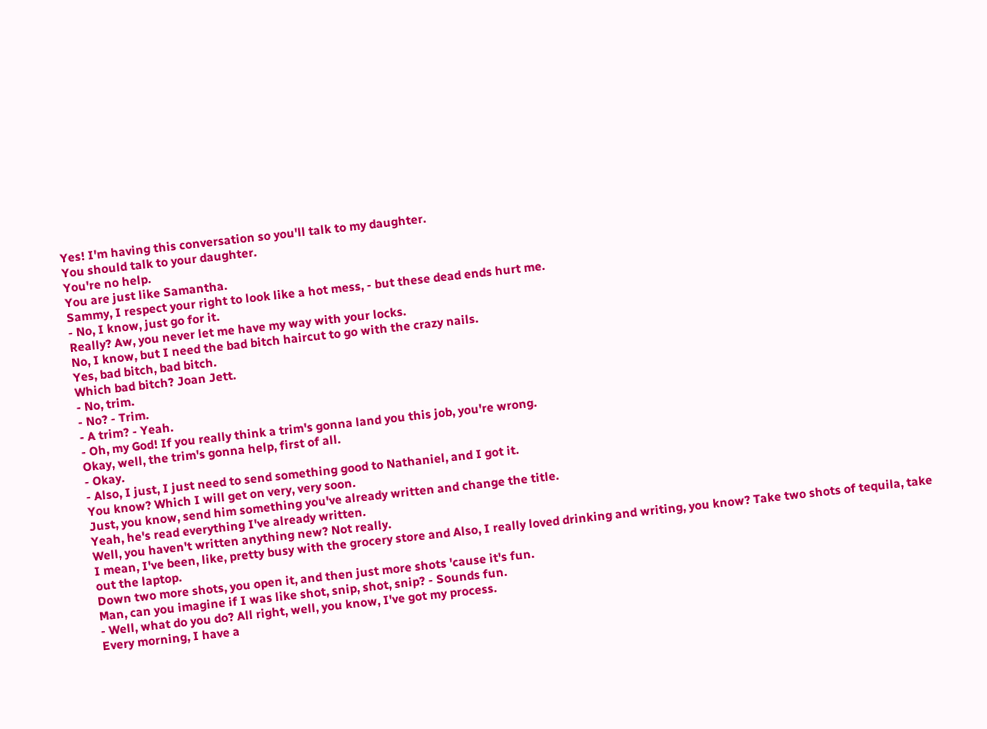Yes! I'm having this conversation so you'll talk to my daughter.
You should talk to your daughter.
You're no help.
You are just like Samantha.
Sammy, I respect your right to look like a hot mess, - but these dead ends hurt me.
- No, I know, just go for it.
Really? Aw, you never let me have my way with your locks.
No, I know, but I need the bad bitch haircut to go with the crazy nails.
Yes, bad bitch, bad bitch.
Which bad bitch? Joan Jett.
- No, trim.
- No? - Trim.
- A trim? - Yeah.
- Oh, my God! If you really think a trim's gonna land you this job, you're wrong.
Okay, well, the trim's gonna help, first of all.
- Okay.
- Also, I just, I just need to send something good to Nathaniel, and I got it.
You know? Which I will get on very, very soon.
Just, you know, send him something you've already written and change the title.
Yeah, he's read everything I've already written.
Well, you haven't written anything new? Not really.
I mean, I've been, like, pretty busy with the grocery store and Also, I really loved drinking and writing, you know? Take two shots of tequila, take out the laptop.
Down two more shots, you open it, and then just more shots 'cause it's fun.
Man, can you imagine if I was like shot, snip, shot, snip? - Sounds fun.
- Well, what do you do? All right, well, you know, I've got my process.
Every morning, I have a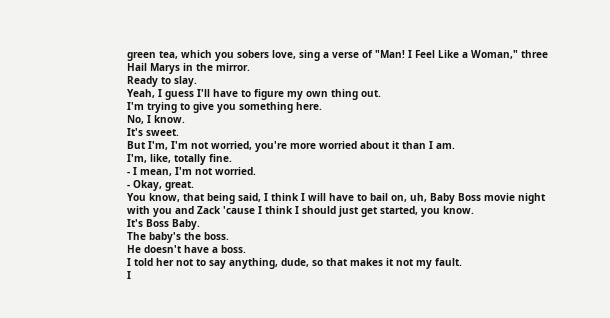green tea, which you sobers love, sing a verse of "Man! I Feel Like a Woman," three Hail Marys in the mirror.
Ready to slay.
Yeah, I guess I'll have to figure my own thing out.
I'm trying to give you something here.
No, I know.
It's sweet.
But I'm, I'm not worried, you're more worried about it than I am.
I'm, like, totally fine.
- I mean, I'm not worried.
- Okay, great.
You know, that being said, I think I will have to bail on, uh, Baby Boss movie night with you and Zack 'cause I think I should just get started, you know.
It's Boss Baby.
The baby's the boss.
He doesn't have a boss.
I told her not to say anything, dude, so that makes it not my fault.
I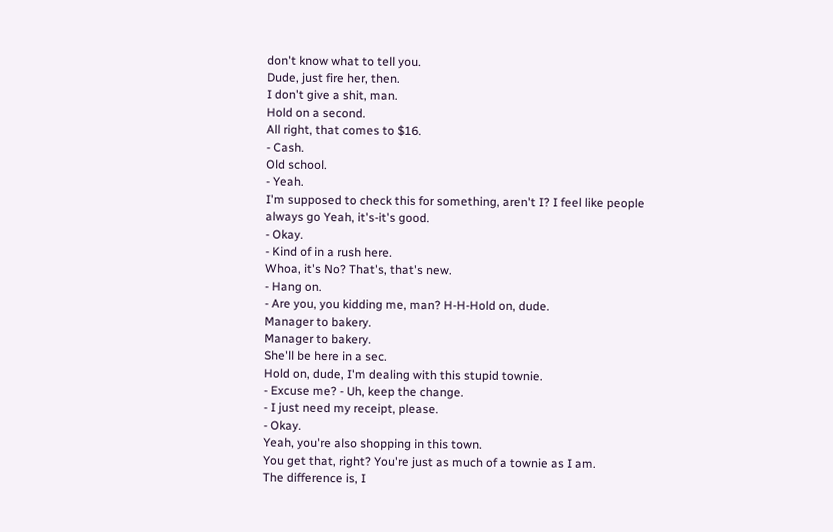don't know what to tell you.
Dude, just fire her, then.
I don't give a shit, man.
Hold on a second.
All right, that comes to $16.
- Cash.
Old school.
- Yeah.
I'm supposed to check this for something, aren't I? I feel like people always go Yeah, it's-it's good.
- Okay.
- Kind of in a rush here.
Whoa, it's No? That's, that's new.
- Hang on.
- Are you, you kidding me, man? H-H-Hold on, dude.
Manager to bakery.
Manager to bakery.
She'll be here in a sec.
Hold on, dude, I'm dealing with this stupid townie.
- Excuse me? - Uh, keep the change.
- I just need my receipt, please.
- Okay.
Yeah, you're also shopping in this town.
You get that, right? You're just as much of a townie as I am.
The difference is, I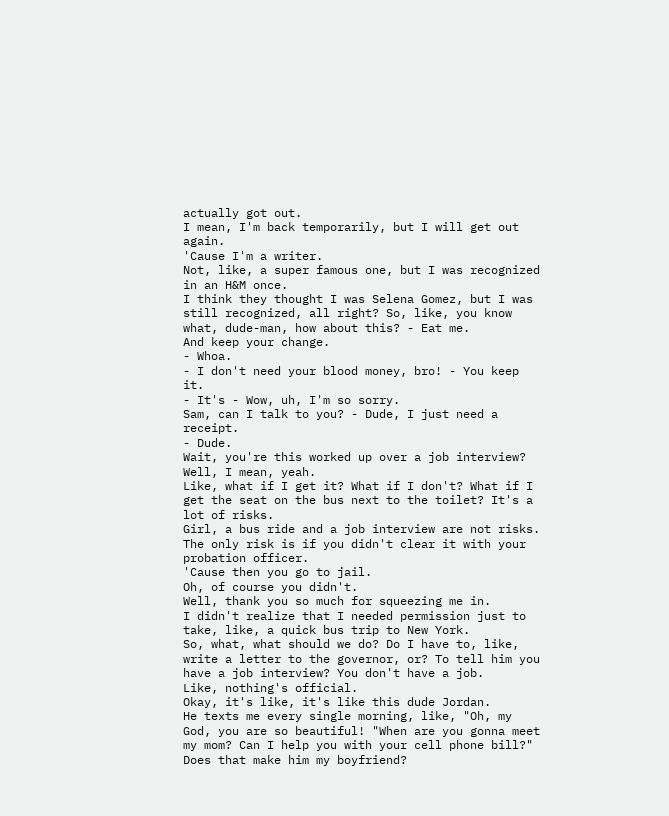actually got out.
I mean, I'm back temporarily, but I will get out again.
'Cause I'm a writer.
Not, like, a super famous one, but I was recognized in an H&M once.
I think they thought I was Selena Gomez, but I was still recognized, all right? So, like, you know what, dude-man, how about this? - Eat me.
And keep your change.
- Whoa.
- I don't need your blood money, bro! - You keep it.
- It's - Wow, uh, I'm so sorry.
Sam, can I talk to you? - Dude, I just need a receipt.
- Dude.
Wait, you're this worked up over a job interview? Well, I mean, yeah.
Like, what if I get it? What if I don't? What if I get the seat on the bus next to the toilet? It's a lot of risks.
Girl, a bus ride and a job interview are not risks.
The only risk is if you didn't clear it with your probation officer.
'Cause then you go to jail.
Oh, of course you didn't.
Well, thank you so much for squeezing me in.
I didn't realize that I needed permission just to take, like, a quick bus trip to New York.
So, what, what should we do? Do I have to, like, write a letter to the governor, or? To tell him you have a job interview? You don't have a job.
Like, nothing's official.
Okay, it's like, it's like this dude Jordan.
He texts me every single morning, like, "Oh, my God, you are so beautiful! "When are you gonna meet my mom? Can I help you with your cell phone bill?" Does that make him my boyfriend?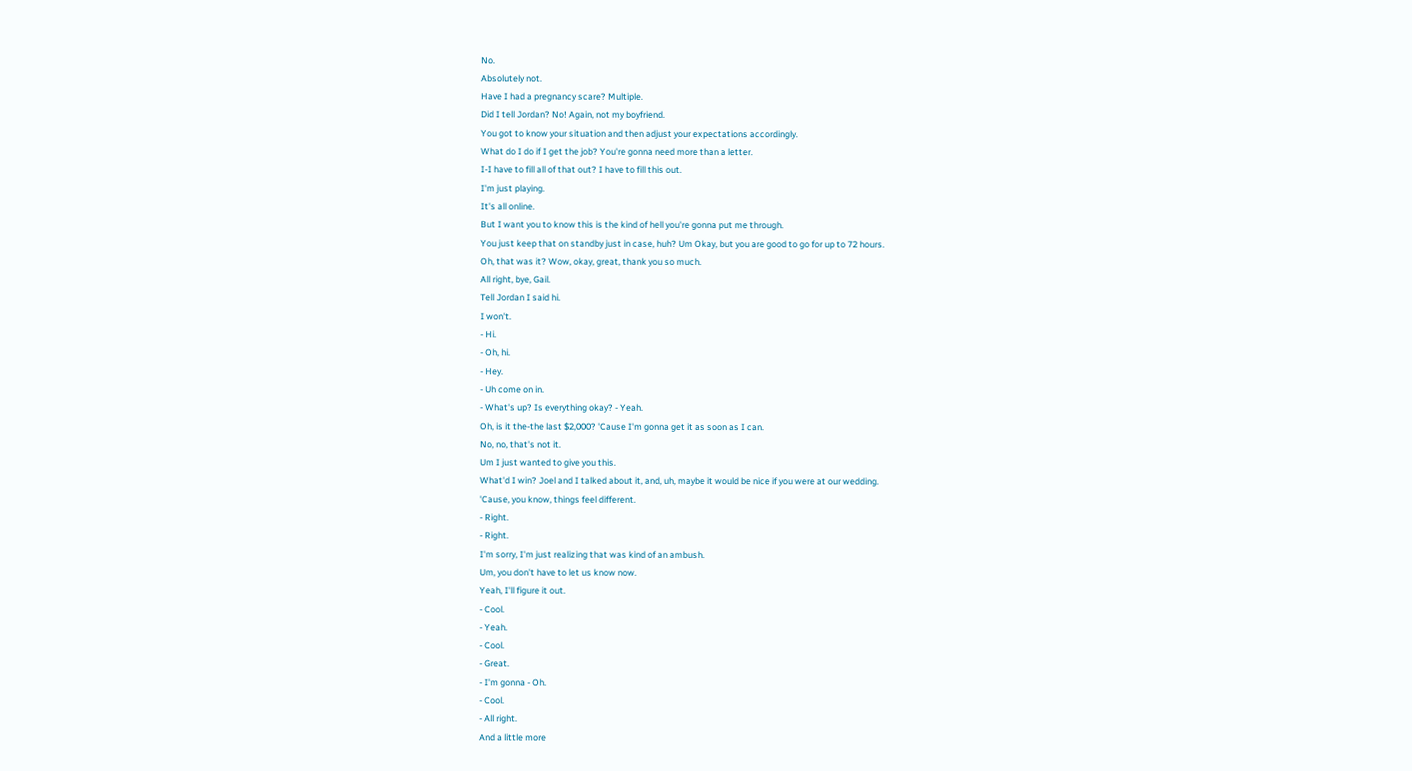No.
Absolutely not.
Have I had a pregnancy scare? Multiple.
Did I tell Jordan? No! Again, not my boyfriend.
You got to know your situation and then adjust your expectations accordingly.
What do I do if I get the job? You're gonna need more than a letter.
I-I have to fill all of that out? I have to fill this out.
I'm just playing.
It's all online.
But I want you to know this is the kind of hell you're gonna put me through.
You just keep that on standby just in case, huh? Um Okay, but you are good to go for up to 72 hours.
Oh, that was it? Wow, okay, great, thank you so much.
All right, bye, Gail.
Tell Jordan I said hi.
I won't.
- Hi.
- Oh, hi.
- Hey.
- Uh come on in.
- What's up? Is everything okay? - Yeah.
Oh, is it the-the last $2,000? 'Cause I'm gonna get it as soon as I can.
No, no, that's not it.
Um I just wanted to give you this.
What'd I win? Joel and I talked about it, and, uh, maybe it would be nice if you were at our wedding.
'Cause, you know, things feel different.
- Right.
- Right.
I'm sorry, I'm just realizing that was kind of an ambush.
Um, you don't have to let us know now.
Yeah, I'll figure it out.
- Cool.
- Yeah.
- Cool.
- Great.
- I'm gonna - Oh.
- Cool.
- All right.
And a little more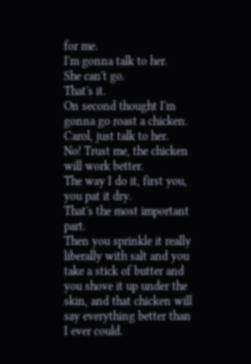for me.
I'm gonna talk to her.
She can't go.
That's it.
On second thought I'm gonna go roast a chicken.
Carol, just talk to her.
No! Trust me, the chicken will work better.
The way I do it, first you, you pat it dry.
That's the most important part.
Then you sprinkle it really liberally with salt and you take a stick of butter and you shove it up under the skin, and that chicken will say everything better than I ever could.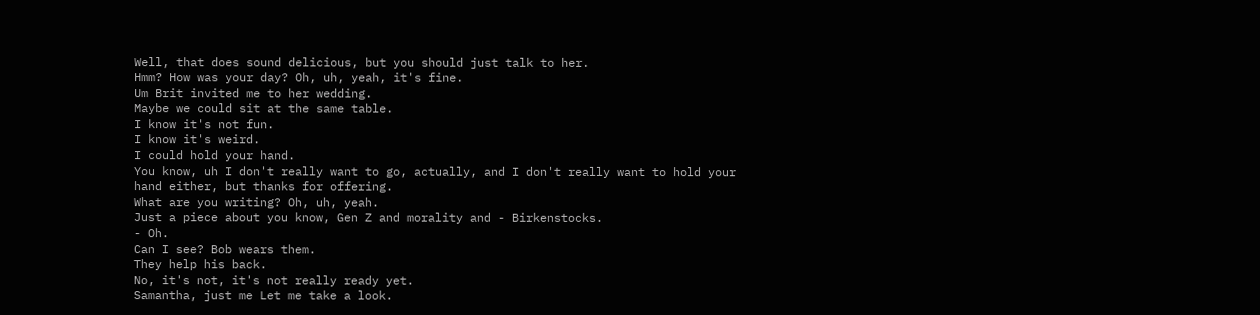Well, that does sound delicious, but you should just talk to her.
Hmm? How was your day? Oh, uh, yeah, it's fine.
Um Brit invited me to her wedding.
Maybe we could sit at the same table.
I know it's not fun.
I know it's weird.
I could hold your hand.
You know, uh I don't really want to go, actually, and I don't really want to hold your hand either, but thanks for offering.
What are you writing? Oh, uh, yeah.
Just a piece about you know, Gen Z and morality and - Birkenstocks.
- Oh.
Can I see? Bob wears them.
They help his back.
No, it's not, it's not really ready yet.
Samantha, just me Let me take a look.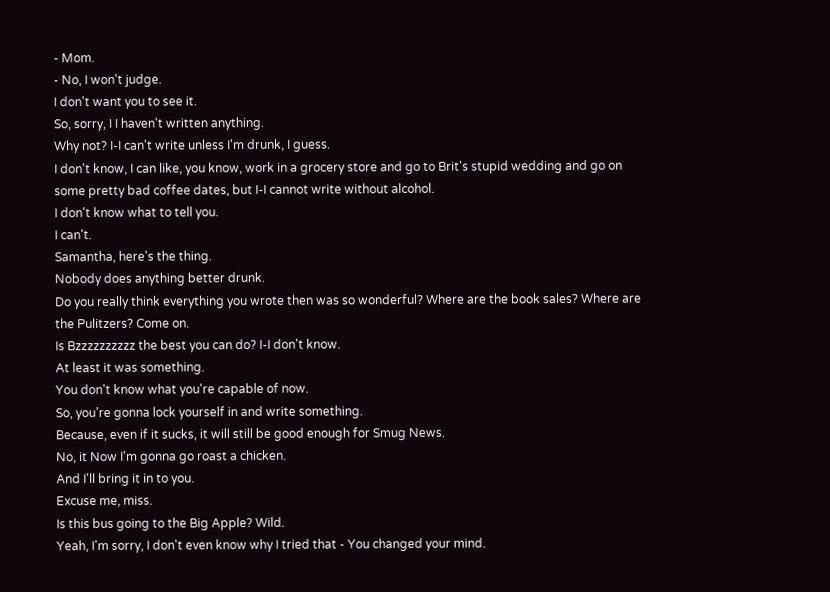- Mom.
- No, I won't judge.
I don't want you to see it.
So, sorry, I I haven't written anything.
Why not? I-I can't write unless I'm drunk, I guess.
I don't know, I can like, you know, work in a grocery store and go to Brit's stupid wedding and go on some pretty bad coffee dates, but I-I cannot write without alcohol.
I don't know what to tell you.
I can't.
Samantha, here's the thing.
Nobody does anything better drunk.
Do you really think everything you wrote then was so wonderful? Where are the book sales? Where are the Pulitzers? Come on.
Is Bzzzzzzzzzz the best you can do? I-I don't know.
At least it was something.
You don't know what you're capable of now.
So, you're gonna lock yourself in and write something.
Because, even if it sucks, it will still be good enough for Smug News.
No, it Now I'm gonna go roast a chicken.
And I'll bring it in to you.
Excuse me, miss.
Is this bus going to the Big Apple? Wild.
Yeah, I'm sorry, I don't even know why I tried that - You changed your mind.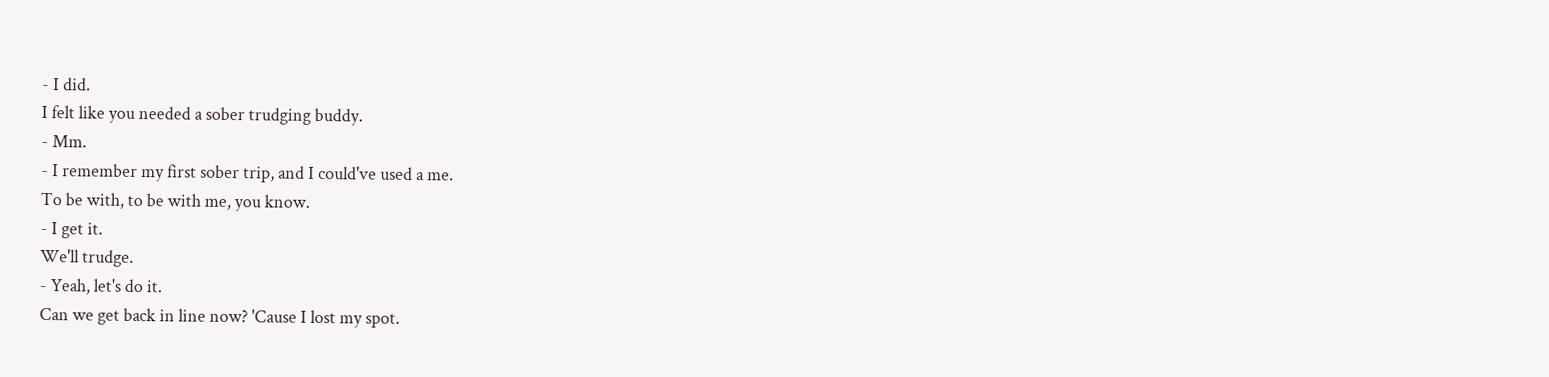- I did.
I felt like you needed a sober trudging buddy.
- Mm.
- I remember my first sober trip, and I could've used a me.
To be with, to be with me, you know.
- I get it.
We'll trudge.
- Yeah, let's do it.
Can we get back in line now? 'Cause I lost my spot.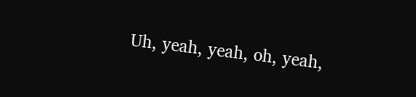Uh, yeah, yeah, oh, yeah,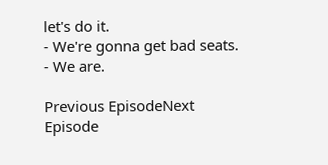let's do it.
- We're gonna get bad seats.
- We are.

Previous EpisodeNext Episode